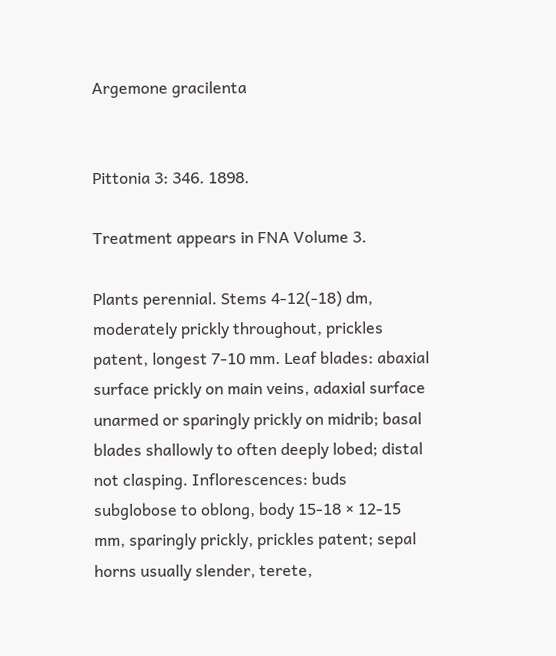Argemone gracilenta


Pittonia 3: 346. 1898.

Treatment appears in FNA Volume 3.

Plants perennial. Stems 4-12(-18) dm, moderately prickly throughout, prickles patent, longest 7-10 mm. Leaf blades: abaxial surface prickly on main veins, adaxial surface unarmed or sparingly prickly on midrib; basal blades shallowly to often deeply lobed; distal not clasping. Inflorescences: buds subglobose to oblong, body 15-18 × 12-15 mm, sparingly prickly, prickles patent; sepal horns usually slender, terete,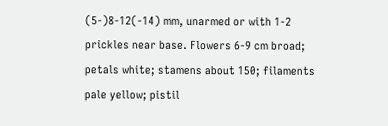(5-)8-12(-14) mm, unarmed or with 1-2 prickles near base. Flowers 6-9 cm broad; petals white; stamens about 150; filaments pale yellow; pistil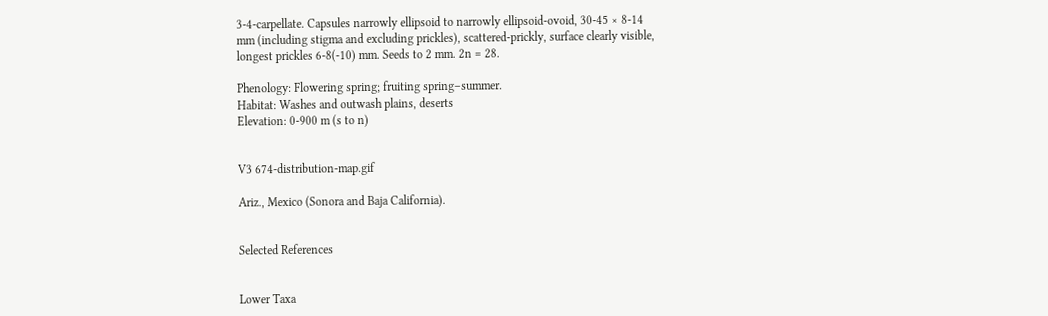3-4-carpellate. Capsules narrowly ellipsoid to narrowly ellipsoid-ovoid, 30-45 × 8-14 mm (including stigma and excluding prickles), scattered-prickly, surface clearly visible, longest prickles 6-8(-10) mm. Seeds to 2 mm. 2n = 28.

Phenology: Flowering spring; fruiting spring–summer.
Habitat: Washes and outwash plains, deserts
Elevation: 0-900 m (s to n)


V3 674-distribution-map.gif

Ariz., Mexico (Sonora and Baja California).


Selected References


Lower Taxa